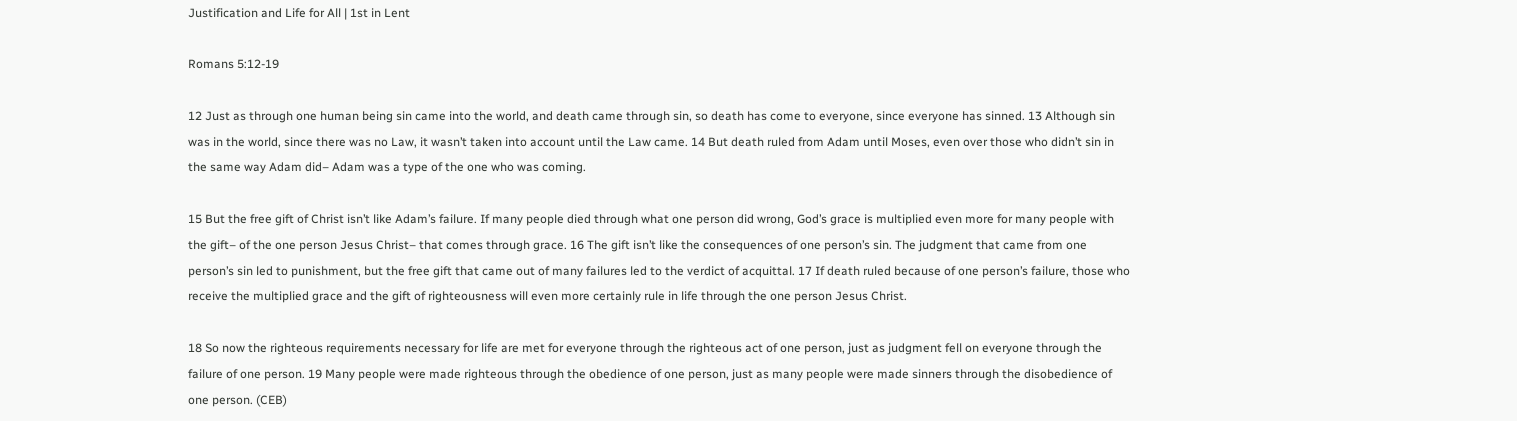Justification and Life for All | 1st in Lent

Romans 5:12-19

12 Just as through one human being sin came into the world, and death came through sin, so death has come to everyone, since everyone has sinned. 13 Although sin was in the world, since there was no Law, it wasn’t taken into account until the Law came. 14 But death ruled from Adam until Moses, even over those who didn’t sin in the same way Adam did– Adam was a type of the one who was coming.

15 But the free gift of Christ isn’t like Adam’s failure. If many people died through what one person did wrong, God’s grace is multiplied even more for many people with the gift– of the one person Jesus Christ– that comes through grace. 16 The gift isn’t like the consequences of one person’s sin. The judgment that came from one person’s sin led to punishment, but the free gift that came out of many failures led to the verdict of acquittal. 17 If death ruled because of one person’s failure, those who receive the multiplied grace and the gift of righteousness will even more certainly rule in life through the one person Jesus Christ.

18 So now the righteous requirements necessary for life are met for everyone through the righteous act of one person, just as judgment fell on everyone through the failure of one person. 19 Many people were made righteous through the obedience of one person, just as many people were made sinners through the disobedience of one person. (CEB)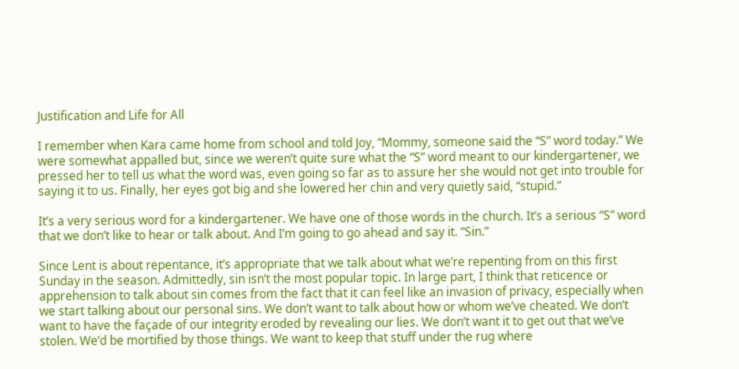Justification and Life for All

I remember when Kara came home from school and told Joy, “Mommy, someone said the “S” word today.” We were somewhat appalled but, since we weren’t quite sure what the “S” word meant to our kindergartener, we pressed her to tell us what the word was, even going so far as to assure her she would not get into trouble for saying it to us. Finally, her eyes got big and she lowered her chin and very quietly said, “stupid.”

It’s a very serious word for a kindergartener. We have one of those words in the church. It’s a serious “S” word that we don’t like to hear or talk about. And I’m going to go ahead and say it. “Sin.”

Since Lent is about repentance, it’s appropriate that we talk about what we’re repenting from on this first Sunday in the season. Admittedly, sin isn’t the most popular topic. In large part, I think that reticence or apprehension to talk about sin comes from the fact that it can feel like an invasion of privacy, especially when we start talking about our personal sins. We don’t want to talk about how or whom we’ve cheated. We don’t want to have the façade of our integrity eroded by revealing our lies. We don’t want it to get out that we’ve stolen. We’d be mortified by those things. We want to keep that stuff under the rug where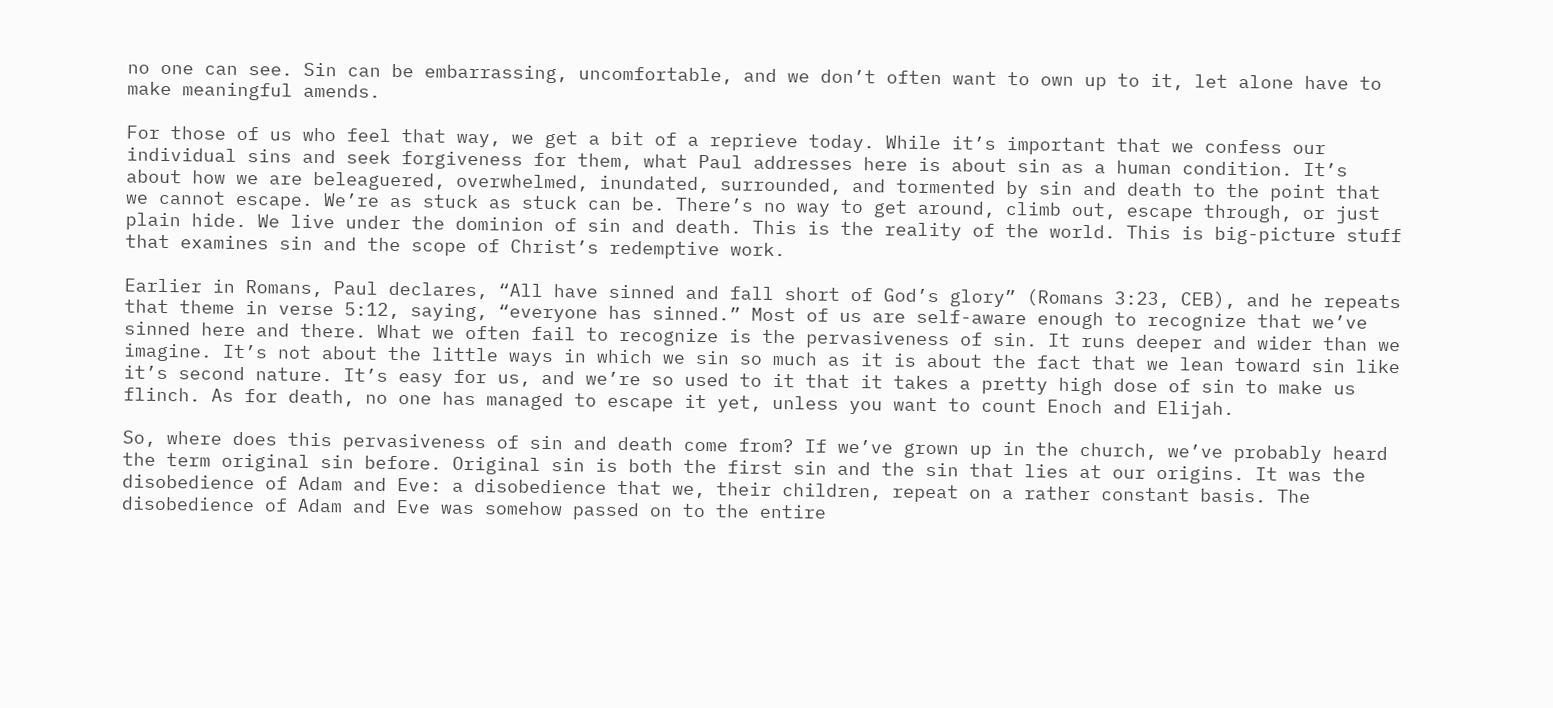no one can see. Sin can be embarrassing, uncomfortable, and we don’t often want to own up to it, let alone have to make meaningful amends.

For those of us who feel that way, we get a bit of a reprieve today. While it’s important that we confess our individual sins and seek forgiveness for them, what Paul addresses here is about sin as a human condition. It’s about how we are beleaguered, overwhelmed, inundated, surrounded, and tormented by sin and death to the point that we cannot escape. We’re as stuck as stuck can be. There’s no way to get around, climb out, escape through, or just plain hide. We live under the dominion of sin and death. This is the reality of the world. This is big-picture stuff that examines sin and the scope of Christ’s redemptive work.

Earlier in Romans, Paul declares, “All have sinned and fall short of God’s glory” (Romans 3:23, CEB), and he repeats that theme in verse 5:12, saying, “everyone has sinned.” Most of us are self-aware enough to recognize that we’ve sinned here and there. What we often fail to recognize is the pervasiveness of sin. It runs deeper and wider than we imagine. It’s not about the little ways in which we sin so much as it is about the fact that we lean toward sin like it’s second nature. It’s easy for us, and we’re so used to it that it takes a pretty high dose of sin to make us flinch. As for death, no one has managed to escape it yet, unless you want to count Enoch and Elijah.

So, where does this pervasiveness of sin and death come from? If we’ve grown up in the church, we’ve probably heard the term original sin before. Original sin is both the first sin and the sin that lies at our origins. It was the disobedience of Adam and Eve: a disobedience that we, their children, repeat on a rather constant basis. The disobedience of Adam and Eve was somehow passed on to the entire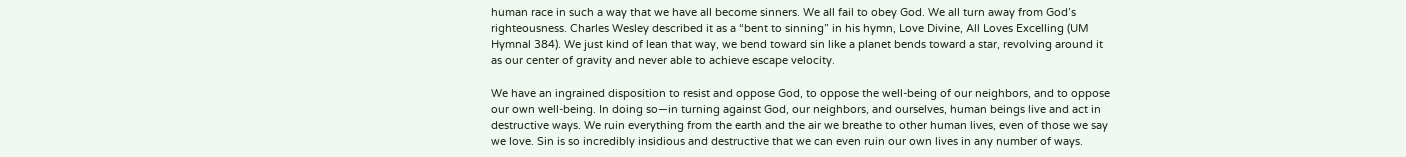human race in such a way that we have all become sinners. We all fail to obey God. We all turn away from God’s righteousness. Charles Wesley described it as a “bent to sinning” in his hymn, Love Divine, All Loves Excelling (UM Hymnal 384). We just kind of lean that way, we bend toward sin like a planet bends toward a star, revolving around it as our center of gravity and never able to achieve escape velocity.

We have an ingrained disposition to resist and oppose God, to oppose the well-being of our neighbors, and to oppose our own well-being. In doing so—in turning against God, our neighbors, and ourselves, human beings live and act in destructive ways. We ruin everything from the earth and the air we breathe to other human lives, even of those we say we love. Sin is so incredibly insidious and destructive that we can even ruin our own lives in any number of ways.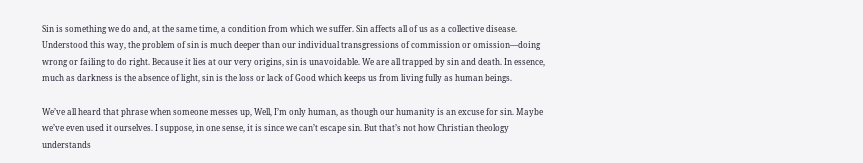Sin is something we do and, at the same time, a condition from which we suffer. Sin affects all of us as a collective disease. Understood this way, the problem of sin is much deeper than our individual transgressions of commission or omission—doing wrong or failing to do right. Because it lies at our very origins, sin is unavoidable. We are all trapped by sin and death. In essence, much as darkness is the absence of light, sin is the loss or lack of Good which keeps us from living fully as human beings.

We’ve all heard that phrase when someone messes up, Well, I’m only human, as though our humanity is an excuse for sin. Maybe we’ve even used it ourselves. I suppose, in one sense, it is since we can’t escape sin. But that’s not how Christian theology understands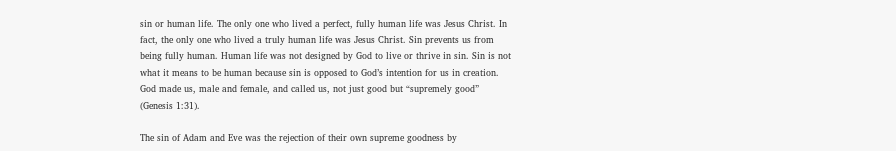sin or human life. The only one who lived a perfect, fully human life was Jesus Christ. In fact, the only one who lived a truly human life was Jesus Christ. Sin prevents us from being fully human. Human life was not designed by God to live or thrive in sin. Sin is not what it means to be human because sin is opposed to God’s intention for us in creation. God made us, male and female, and called us, not just good but “supremely good” (Genesis 1:31).

The sin of Adam and Eve was the rejection of their own supreme goodness by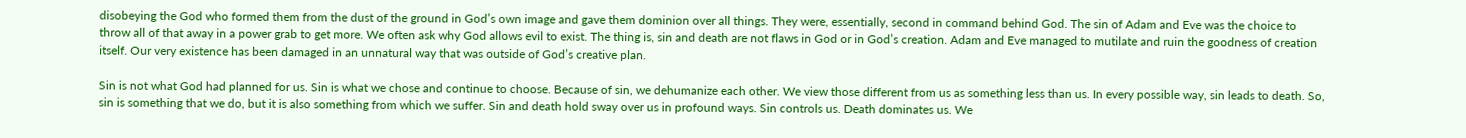disobeying the God who formed them from the dust of the ground in God’s own image and gave them dominion over all things. They were, essentially, second in command behind God. The sin of Adam and Eve was the choice to throw all of that away in a power grab to get more. We often ask why God allows evil to exist. The thing is, sin and death are not flaws in God or in God’s creation. Adam and Eve managed to mutilate and ruin the goodness of creation itself. Our very existence has been damaged in an unnatural way that was outside of God’s creative plan.

Sin is not what God had planned for us. Sin is what we chose and continue to choose. Because of sin, we dehumanize each other. We view those different from us as something less than us. In every possible way, sin leads to death. So, sin is something that we do, but it is also something from which we suffer. Sin and death hold sway over us in profound ways. Sin controls us. Death dominates us. We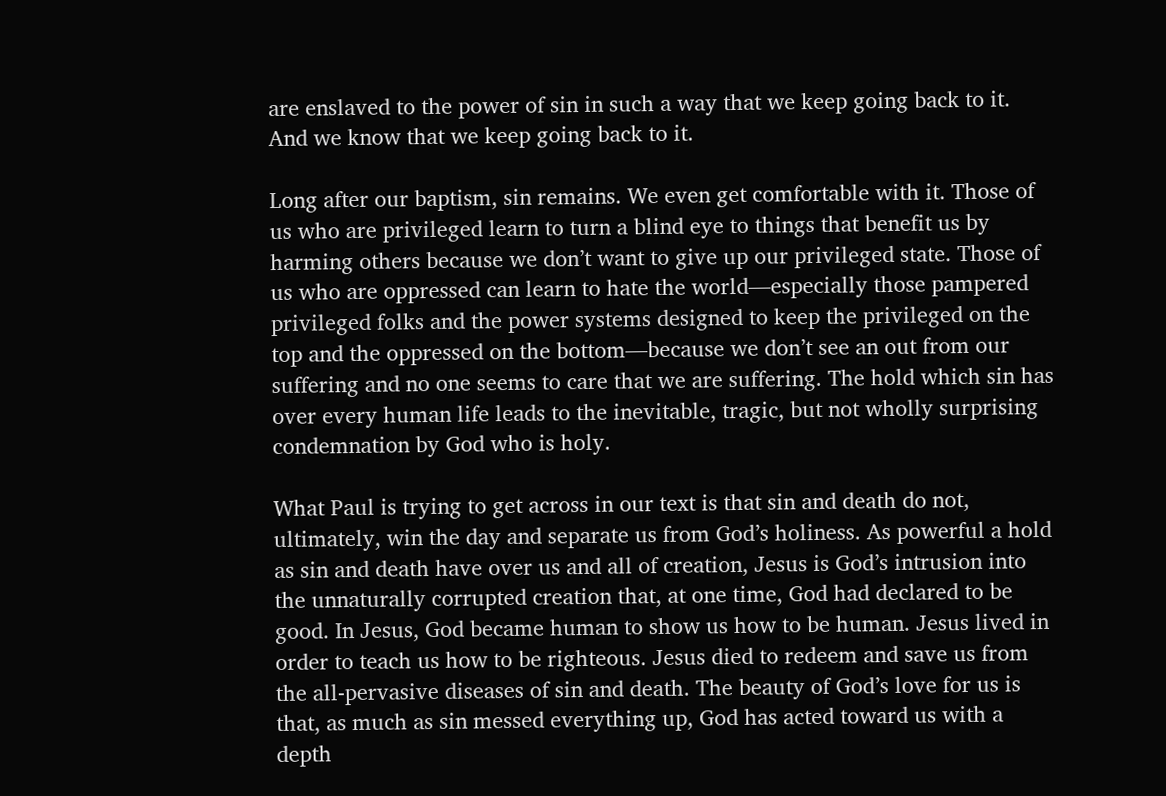are enslaved to the power of sin in such a way that we keep going back to it. And we know that we keep going back to it.

Long after our baptism, sin remains. We even get comfortable with it. Those of us who are privileged learn to turn a blind eye to things that benefit us by harming others because we don’t want to give up our privileged state. Those of us who are oppressed can learn to hate the world—especially those pampered privileged folks and the power systems designed to keep the privileged on the top and the oppressed on the bottom—because we don’t see an out from our suffering and no one seems to care that we are suffering. The hold which sin has over every human life leads to the inevitable, tragic, but not wholly surprising condemnation by God who is holy.

What Paul is trying to get across in our text is that sin and death do not, ultimately, win the day and separate us from God’s holiness. As powerful a hold as sin and death have over us and all of creation, Jesus is God’s intrusion into the unnaturally corrupted creation that, at one time, God had declared to be good. In Jesus, God became human to show us how to be human. Jesus lived in order to teach us how to be righteous. Jesus died to redeem and save us from the all-pervasive diseases of sin and death. The beauty of God’s love for us is that, as much as sin messed everything up, God has acted toward us with a depth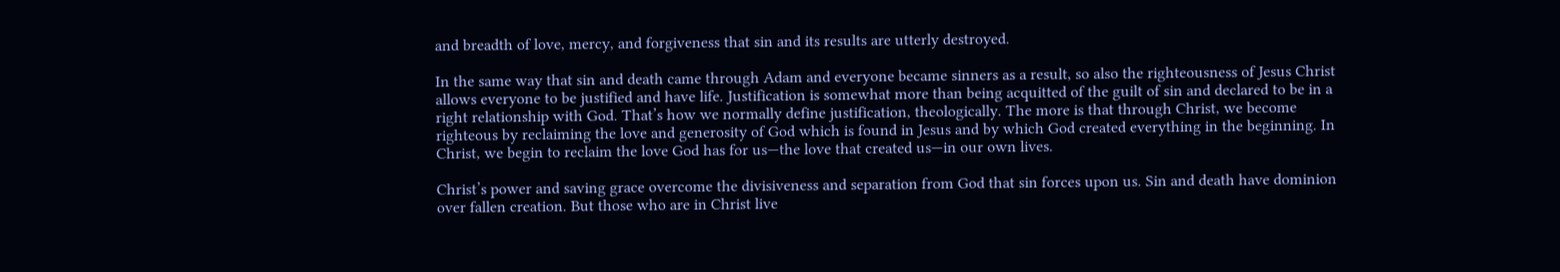and breadth of love, mercy, and forgiveness that sin and its results are utterly destroyed.

In the same way that sin and death came through Adam and everyone became sinners as a result, so also the righteousness of Jesus Christ allows everyone to be justified and have life. Justification is somewhat more than being acquitted of the guilt of sin and declared to be in a right relationship with God. That’s how we normally define justification, theologically. The more is that through Christ, we become righteous by reclaiming the love and generosity of God which is found in Jesus and by which God created everything in the beginning. In Christ, we begin to reclaim the love God has for us—the love that created us—in our own lives.

Christ’s power and saving grace overcome the divisiveness and separation from God that sin forces upon us. Sin and death have dominion over fallen creation. But those who are in Christ live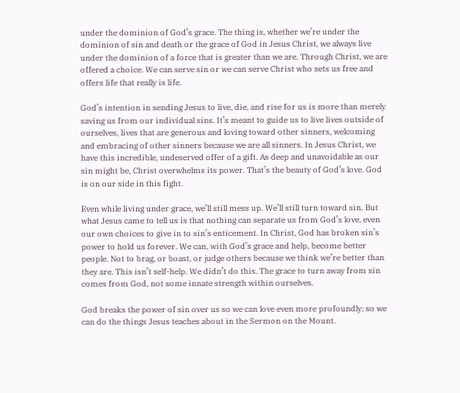under the dominion of God’s grace. The thing is, whether we’re under the dominion of sin and death or the grace of God in Jesus Christ, we always live under the dominion of a force that is greater than we are. Through Christ, we are offered a choice. We can serve sin or we can serve Christ who sets us free and offers life that really is life.

God’s intention in sending Jesus to live, die, and rise for us is more than merely saving us from our individual sins. It’s meant to guide us to live lives outside of ourselves, lives that are generous and loving toward other sinners, welcoming and embracing of other sinners because we are all sinners. In Jesus Christ, we have this incredible, undeserved offer of a gift. As deep and unavoidable as our sin might be, Christ overwhelms its power. That’s the beauty of God’s love. God is on our side in this fight.

Even while living under grace, we’ll still mess up. We’ll still turn toward sin. But what Jesus came to tell us is that nothing can separate us from God’s love, even our own choices to give in to sin’s enticement. In Christ, God has broken sin’s power to hold us forever. We can, with God’s grace and help, become better people. Not to brag, or boast, or judge others because we think we’re better than they are. This isn’t self-help. We didn’t do this. The grace to turn away from sin comes from God, not some innate strength within ourselves.

God breaks the power of sin over us so we can love even more profoundly; so we can do the things Jesus teaches about in the Sermon on the Mount.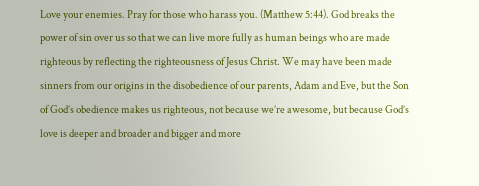Love your enemies. Pray for those who harass you. (Matthew 5:44). God breaks the power of sin over us so that we can live more fully as human beings who are made righteous by reflecting the righteousness of Jesus Christ. We may have been made sinners from our origins in the disobedience of our parents, Adam and Eve, but the Son of God’s obedience makes us righteous, not because we’re awesome, but because God’s love is deeper and broader and bigger and more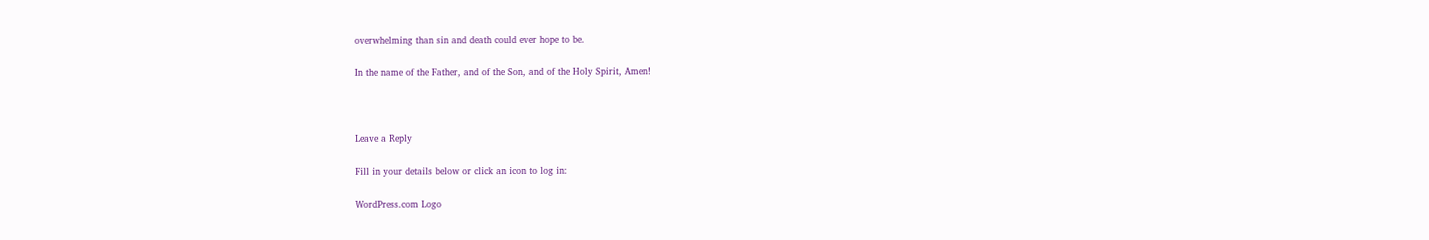overwhelming than sin and death could ever hope to be.

In the name of the Father, and of the Son, and of the Holy Spirit, Amen!



Leave a Reply

Fill in your details below or click an icon to log in:

WordPress.com Logo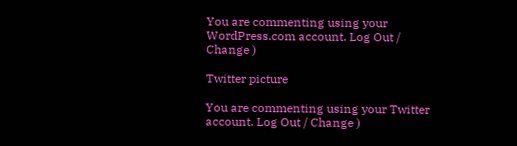You are commenting using your WordPress.com account. Log Out / Change )

Twitter picture

You are commenting using your Twitter account. Log Out / Change )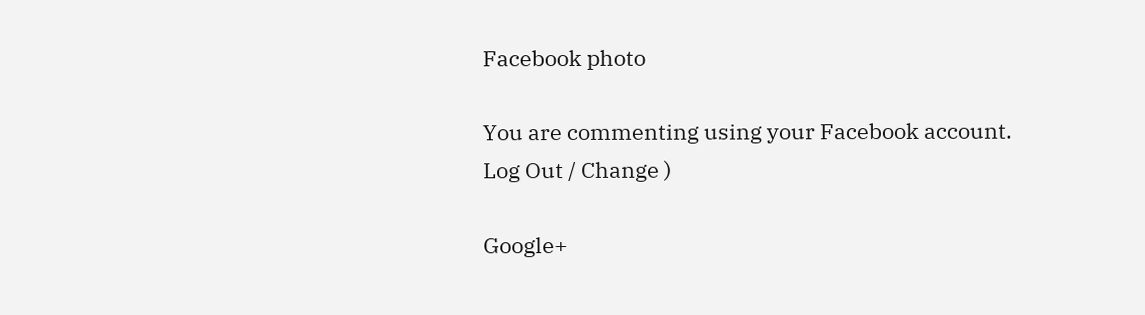Facebook photo

You are commenting using your Facebook account. Log Out / Change )

Google+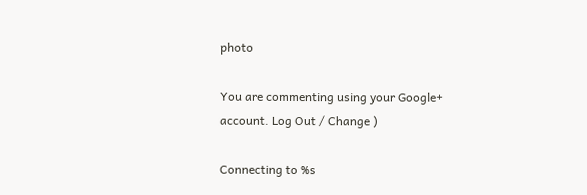photo

You are commenting using your Google+ account. Log Out / Change )

Connecting to %s